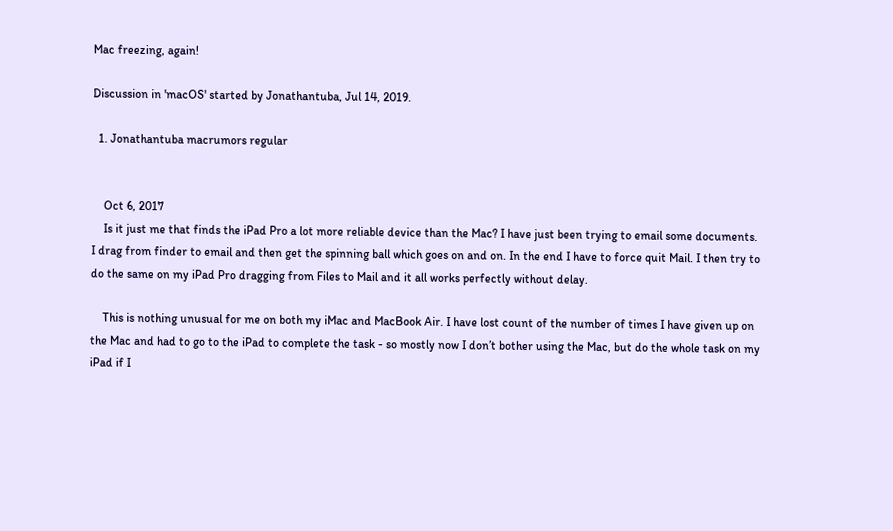Mac freezing, again!

Discussion in 'macOS' started by Jonathantuba, Jul 14, 2019.

  1. Jonathantuba macrumors regular


    Oct 6, 2017
    Is it just me that finds the iPad Pro a lot more reliable device than the Mac? I have just been trying to email some documents. I drag from finder to email and then get the spinning ball which goes on and on. In the end I have to force quit Mail. I then try to do the same on my iPad Pro dragging from Files to Mail and it all works perfectly without delay.

    This is nothing unusual for me on both my iMac and MacBook Air. I have lost count of the number of times I have given up on the Mac and had to go to the iPad to complete the task - so mostly now I don’t bother using the Mac, but do the whole task on my iPad if I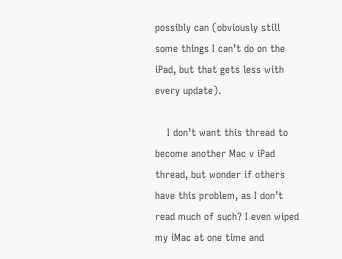possibly can (obviously still some things I can’t do on the iPad, but that gets less with every update).

    I don’t want this thread to become another Mac v iPad thread, but wonder if others have this problem, as I don’t read much of such? I even wiped my iMac at one time and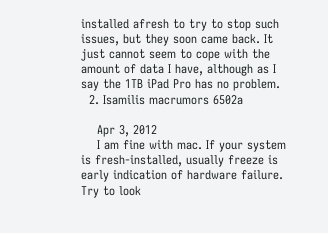installed afresh to try to stop such issues, but they soon came back. It just cannot seem to cope with the amount of data I have, although as I say the 1TB iPad Pro has no problem.
  2. Isamilis macrumors 6502a

    Apr 3, 2012
    I am fine with mac. If your system is fresh-installed, usually freeze is early indication of hardware failure. Try to look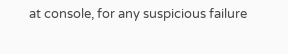at console, for any suspicious failure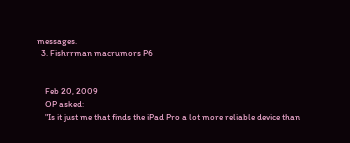messages.
  3. Fishrrman macrumors P6


    Feb 20, 2009
    OP asked:
    "Is it just me that finds the iPad Pro a lot more reliable device than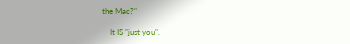the Mac?"

    It IS "just you".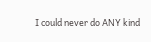I could never do ANY kind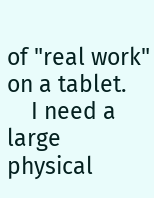of "real work" on a tablet.
    I need a large physical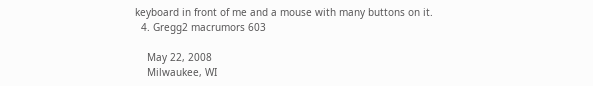keyboard in front of me and a mouse with many buttons on it.
  4. Gregg2 macrumors 603

    May 22, 2008
    Milwaukee, WI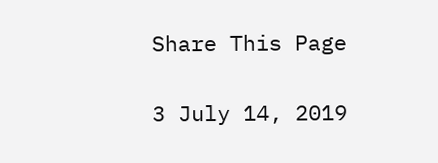Share This Page

3 July 14, 2019